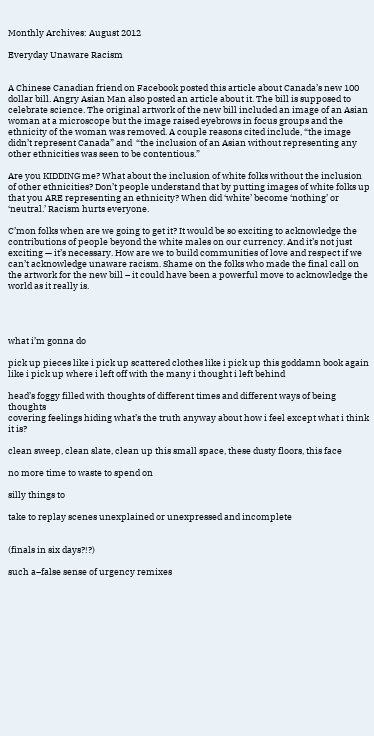Monthly Archives: August 2012

Everyday Unaware Racism


A Chinese Canadian friend on Facebook posted this article about Canada’s new 100 dollar bill. Angry Asian Man also posted an article about it. The bill is supposed to celebrate science. The original artwork of the new bill included an image of an Asian woman at a microscope but the image raised eyebrows in focus groups and the ethnicity of the woman was removed. A couple reasons cited include, “the image didn’t represent Canada” and  “the inclusion of an Asian without representing any other ethnicities was seen to be contentious.”

Are you KIDDING me? What about the inclusion of white folks without the inclusion of other ethnicities? Don’t people understand that by putting images of white folks up that you ARE representing an ethnicity? When did ‘white’ become ‘nothing’ or ‘neutral.’ Racism hurts everyone.

C’mon folks when are we going to get it? It would be so exciting to acknowledge the contributions of people beyond the white males on our currency. And it’s not just exciting — it’s necessary. How are we to build communities of love and respect if we can’t acknowledge unaware racism. Shame on the folks who made the final call on the artwork for the new bill – it could have been a powerful move to acknowledge the world as it really is.




what i’m gonna do

pick up pieces like i pick up scattered clothes like i pick up this goddamn book again like i pick up where i left off with the many i thought i left behind

head’s foggy filled with thoughts of different times and different ways of being thoughts
covering feelings hiding what’s the truth anyway about how i feel except what i think it is?

clean sweep, clean slate, clean up this small space, these dusty floors, this face

no more time to waste to spend on

silly things to

take to replay scenes unexplained or unexpressed and incomplete


(finals in six days?!?)

such a–false sense of urgency remixes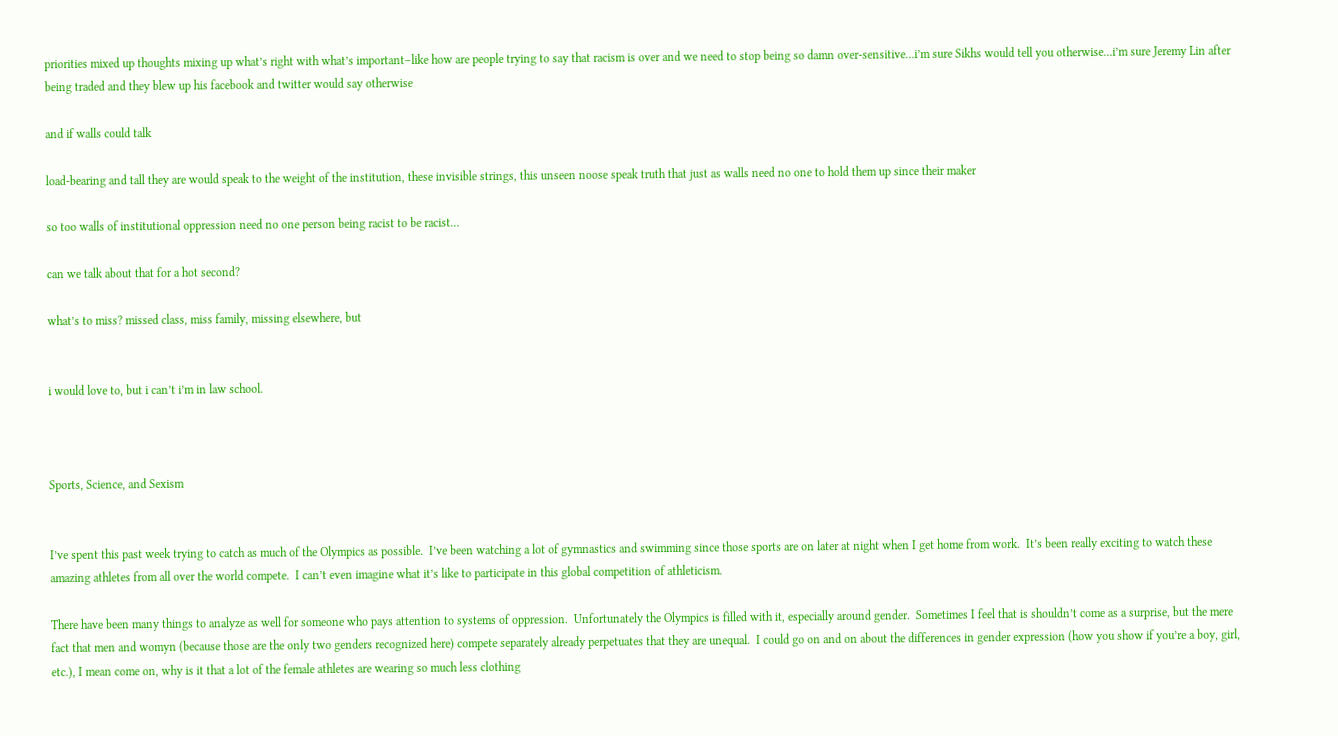priorities mixed up thoughts mixing up what’s right with what’s important–like how are people trying to say that racism is over and we need to stop being so damn over-sensitive…i’m sure Sikhs would tell you otherwise…i’m sure Jeremy Lin after being traded and they blew up his facebook and twitter would say otherwise

and if walls could talk

load-bearing and tall they are would speak to the weight of the institution, these invisible strings, this unseen noose speak truth that just as walls need no one to hold them up since their maker

so too walls of institutional oppression need no one person being racist to be racist…

can we talk about that for a hot second?

what’s to miss? missed class, miss family, missing elsewhere, but


i would love to, but i can’t i’m in law school.



Sports, Science, and Sexism


I’ve spent this past week trying to catch as much of the Olympics as possible.  I’ve been watching a lot of gymnastics and swimming since those sports are on later at night when I get home from work.  It’s been really exciting to watch these amazing athletes from all over the world compete.  I can’t even imagine what it’s like to participate in this global competition of athleticism.

There have been many things to analyze as well for someone who pays attention to systems of oppression.  Unfortunately the Olympics is filled with it, especially around gender.  Sometimes I feel that is shouldn’t come as a surprise, but the mere fact that men and womyn (because those are the only two genders recognized here) compete separately already perpetuates that they are unequal.  I could go on and on about the differences in gender expression (how you show if you’re a boy, girl, etc.), I mean come on, why is it that a lot of the female athletes are wearing so much less clothing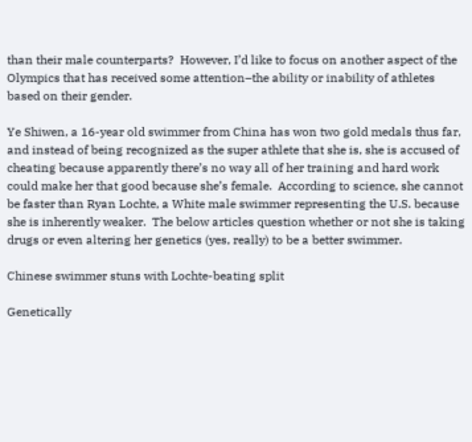than their male counterparts?  However, I’d like to focus on another aspect of the Olympics that has received some attention–the ability or inability of athletes based on their gender.

Ye Shiwen, a 16-year old swimmer from China has won two gold medals thus far, and instead of being recognized as the super athlete that she is, she is accused of cheating because apparently there’s no way all of her training and hard work could make her that good because she’s female.  According to science, she cannot be faster than Ryan Lochte, a White male swimmer representing the U.S. because she is inherently weaker.  The below articles question whether or not she is taking drugs or even altering her genetics (yes, really) to be a better swimmer.

Chinese swimmer stuns with Lochte-beating split

Genetically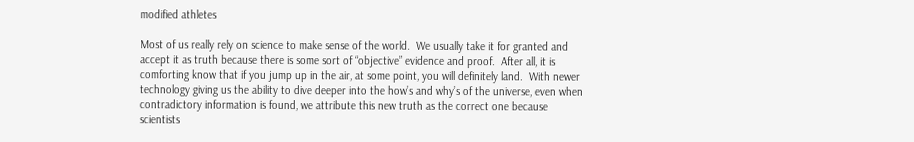modified athletes

Most of us really rely on science to make sense of the world.  We usually take it for granted and accept it as truth because there is some sort of “objective” evidence and proof.  After all, it is comforting know that if you jump up in the air, at some point, you will definitely land.  With newer technology giving us the ability to dive deeper into the how’s and why’s of the universe, even when contradictory information is found, we attribute this new truth as the correct one because scientists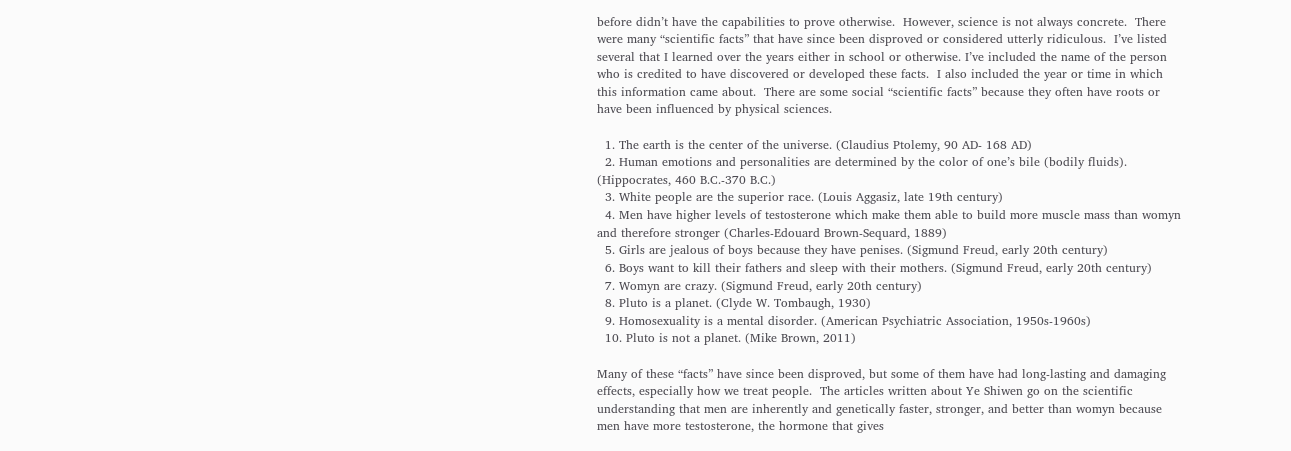before didn’t have the capabilities to prove otherwise.  However, science is not always concrete.  There were many “scientific facts” that have since been disproved or considered utterly ridiculous.  I’ve listed several that I learned over the years either in school or otherwise. I’ve included the name of the person who is credited to have discovered or developed these facts.  I also included the year or time in which this information came about.  There are some social “scientific facts” because they often have roots or have been influenced by physical sciences.

  1. The earth is the center of the universe. (Claudius Ptolemy, 90 AD- 168 AD)
  2. Human emotions and personalities are determined by the color of one’s bile (bodily fluids). (Hippocrates, 460 B.C.-370 B.C.)
  3. White people are the superior race. (Louis Aggasiz, late 19th century)
  4. Men have higher levels of testosterone which make them able to build more muscle mass than womyn and therefore stronger (Charles-Edouard Brown-Sequard, 1889)
  5. Girls are jealous of boys because they have penises. (Sigmund Freud, early 20th century)
  6. Boys want to kill their fathers and sleep with their mothers. (Sigmund Freud, early 20th century)
  7. Womyn are crazy. (Sigmund Freud, early 20th century)
  8. Pluto is a planet. (Clyde W. Tombaugh, 1930)
  9. Homosexuality is a mental disorder. (American Psychiatric Association, 1950s-1960s)
  10. Pluto is not a planet. (Mike Brown, 2011)

Many of these “facts” have since been disproved, but some of them have had long-lasting and damaging effects, especially how we treat people.  The articles written about Ye Shiwen go on the scientific understanding that men are inherently and genetically faster, stronger, and better than womyn because men have more testosterone, the hormone that gives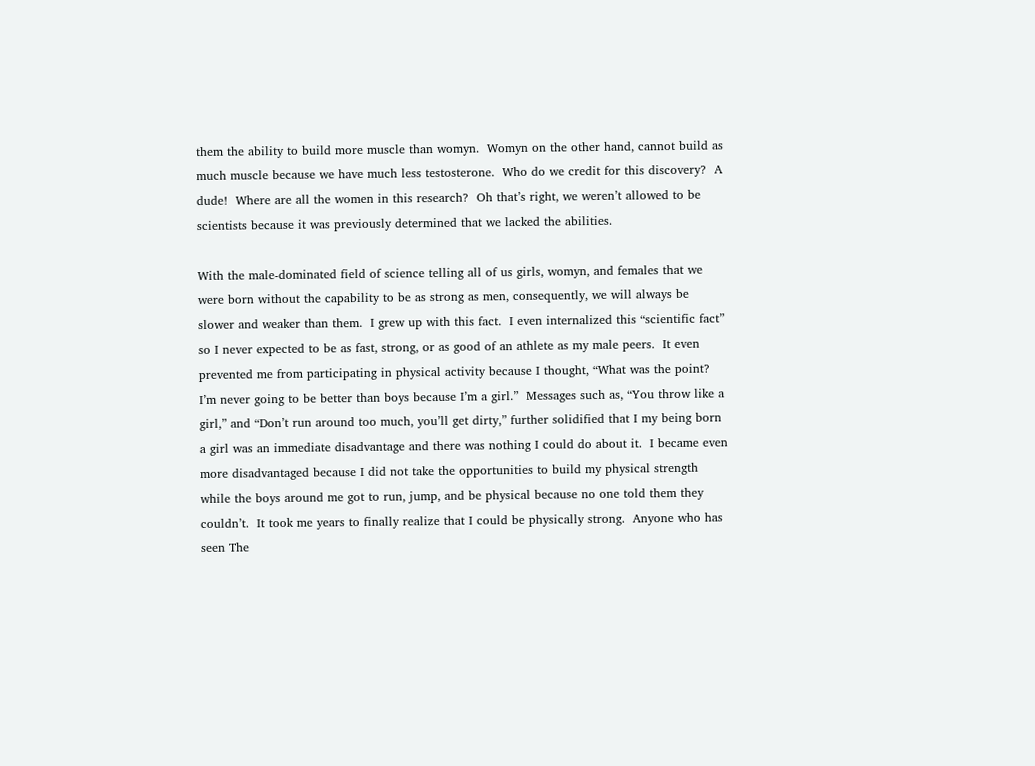them the ability to build more muscle than womyn.  Womyn on the other hand, cannot build as much muscle because we have much less testosterone.  Who do we credit for this discovery?  A dude!  Where are all the women in this research?  Oh that’s right, we weren’t allowed to be scientists because it was previously determined that we lacked the abilities.

With the male-dominated field of science telling all of us girls, womyn, and females that we were born without the capability to be as strong as men, consequently, we will always be slower and weaker than them.  I grew up with this fact.  I even internalized this “scientific fact” so I never expected to be as fast, strong, or as good of an athlete as my male peers.  It even prevented me from participating in physical activity because I thought, “What was the point?  I’m never going to be better than boys because I’m a girl.”  Messages such as, “You throw like a girl,” and “Don’t run around too much, you’ll get dirty,” further solidified that I my being born a girl was an immediate disadvantage and there was nothing I could do about it.  I became even more disadvantaged because I did not take the opportunities to build my physical strength while the boys around me got to run, jump, and be physical because no one told them they couldn’t.  It took me years to finally realize that I could be physically strong.  Anyone who has seen The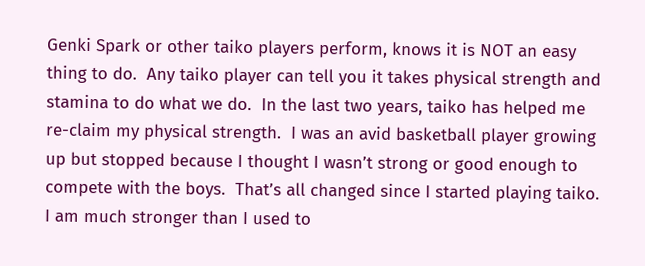Genki Spark or other taiko players perform, knows it is NOT an easy thing to do.  Any taiko player can tell you it takes physical strength and stamina to do what we do.  In the last two years, taiko has helped me re-claim my physical strength.  I was an avid basketball player growing up but stopped because I thought I wasn’t strong or good enough to compete with the boys.  That’s all changed since I started playing taiko.  I am much stronger than I used to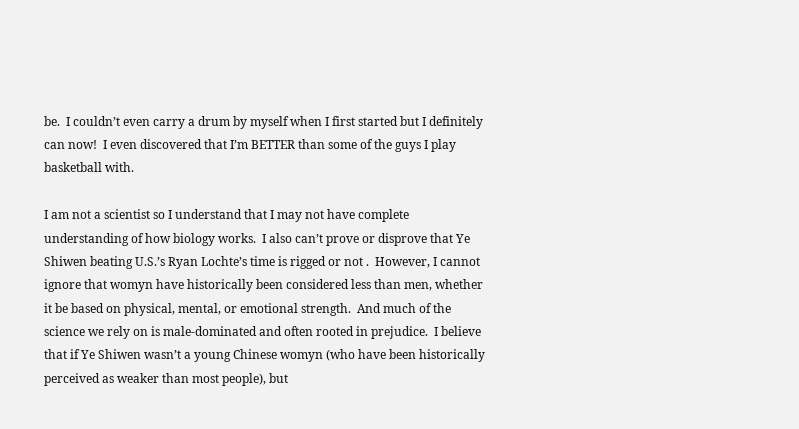be.  I couldn’t even carry a drum by myself when I first started but I definitely can now!  I even discovered that I’m BETTER than some of the guys I play basketball with.

I am not a scientist so I understand that I may not have complete understanding of how biology works.  I also can’t prove or disprove that Ye Shiwen beating U.S.’s Ryan Lochte’s time is rigged or not .  However, I cannot ignore that womyn have historically been considered less than men, whether it be based on physical, mental, or emotional strength.  And much of the science we rely on is male-dominated and often rooted in prejudice.  I believe that if Ye Shiwen wasn’t a young Chinese womyn (who have been historically perceived as weaker than most people), but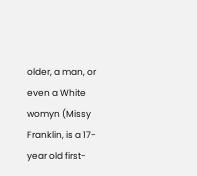older, a man, or even a White womyn (Missy Franklin, is a 17-year old first-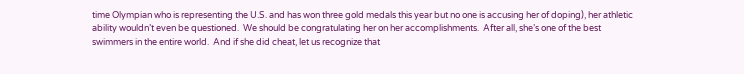time Olympian who is representing the U.S. and has won three gold medals this year but no one is accusing her of doping), her athletic ability wouldn’t even be questioned.  We should be congratulating her on her accomplishments.  After all, she’s one of the best swimmers in the entire world.  And if she did cheat, let us recognize that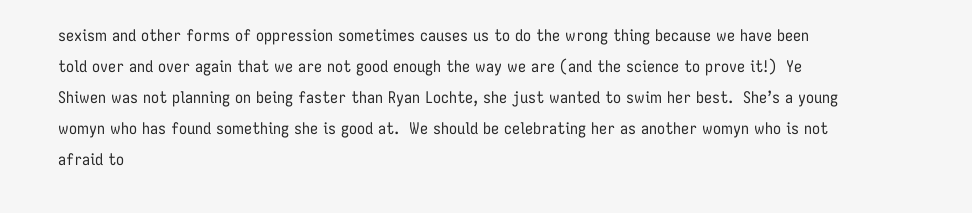sexism and other forms of oppression sometimes causes us to do the wrong thing because we have been told over and over again that we are not good enough the way we are (and the science to prove it!)  Ye Shiwen was not planning on being faster than Ryan Lochte, she just wanted to swim her best.  She’s a young womyn who has found something she is good at.  We should be celebrating her as another womyn who is not afraid to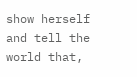show herself and tell the world that,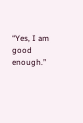“Yes, I am good enough.”